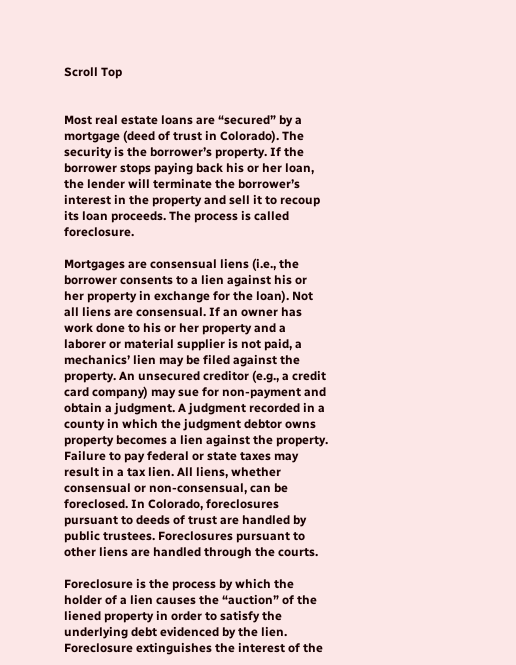Scroll Top


Most real estate loans are “secured” by a mortgage (deed of trust in Colorado). The security is the borrower’s property. If the borrower stops paying back his or her loan, the lender will terminate the borrower’s interest in the property and sell it to recoup its loan proceeds. The process is called foreclosure.

Mortgages are consensual liens (i.e., the borrower consents to a lien against his or her property in exchange for the loan). Not all liens are consensual. If an owner has work done to his or her property and a laborer or material supplier is not paid, a mechanics’ lien may be filed against the property. An unsecured creditor (e.g., a credit card company) may sue for non-payment and obtain a judgment. A judgment recorded in a county in which the judgment debtor owns property becomes a lien against the property. Failure to pay federal or state taxes may result in a tax lien. All liens, whether consensual or non-consensual, can be foreclosed. In Colorado, foreclosures pursuant to deeds of trust are handled by public trustees. Foreclosures pursuant to other liens are handled through the courts.

Foreclosure is the process by which the holder of a lien causes the “auction” of the liened property in order to satisfy the underlying debt evidenced by the lien. Foreclosure extinguishes the interest of the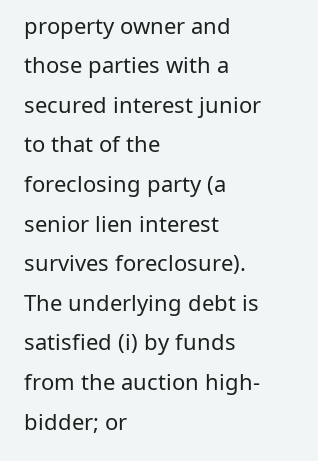property owner and those parties with a secured interest junior to that of the foreclosing party (a senior lien interest survives foreclosure). The underlying debt is satisfied (i) by funds from the auction high-bidder; or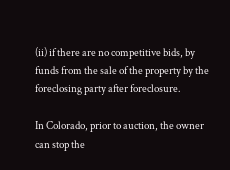(ii) if there are no competitive bids, by funds from the sale of the property by the foreclosing party after foreclosure.

In Colorado, prior to auction, the owner can stop the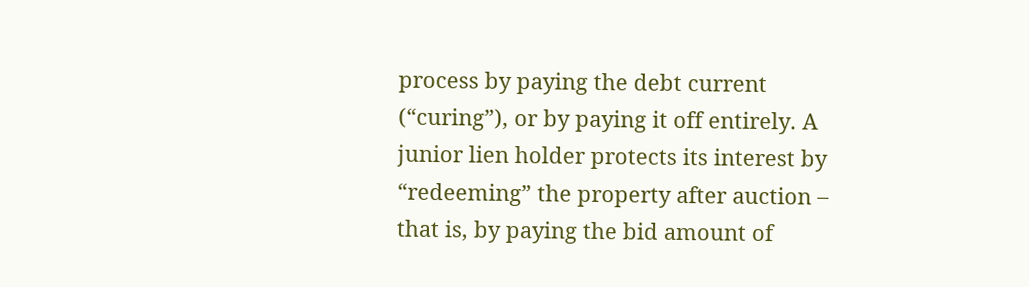process by paying the debt current (“curing”), or by paying it off entirely. A junior lien holder protects its interest by “redeeming” the property after auction – that is, by paying the bid amount of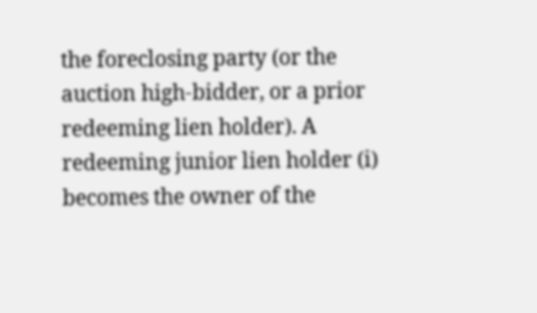the foreclosing party (or the auction high-bidder, or a prior redeeming lien holder). A redeeming junior lien holder (i) becomes the owner of the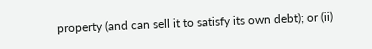property (and can sell it to satisfy its own debt); or (ii)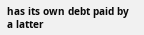has its own debt paid by a latter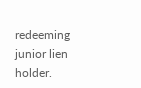redeeming junior lien holder.